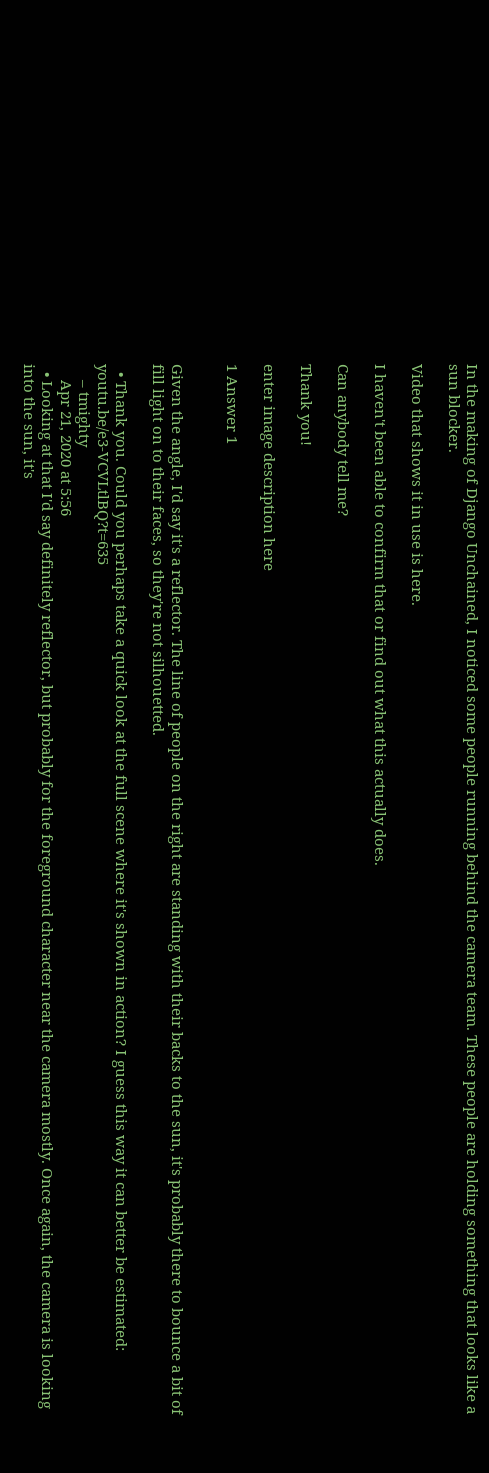In the making of Django Unchained, I noticed some people running behind the camera team. These people are holding something that looks like a sun blocker.

Video that shows it in use is here.

I haven't been able to confirm that or find out what this actually does.

Can anybody tell me?

Thank you!

enter image description here

1 Answer 1


Given the angle, I'd say it's a reflector. The line of people on the right are standing with their backs to the sun, it's probably there to bounce a bit of fill light on to their faces, so they're not silhouetted.

  • Thank you. Could you perhaps take a quick look at the full scene where it's shown in action? I guess this way it can better be estimated: youtu.be/e3-VCVLtlBQ?t=635
    – tmighty
    Apr 21, 2020 at 5:56
  • Looking at that I'd say definitely reflector, but probably for the foreground character near the camera mostly. Once again, the camera is looking into the sun, it's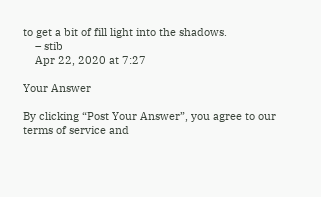to get a bit of fill light into the shadows.
    – stib
    Apr 22, 2020 at 7:27

Your Answer

By clicking “Post Your Answer”, you agree to our terms of service and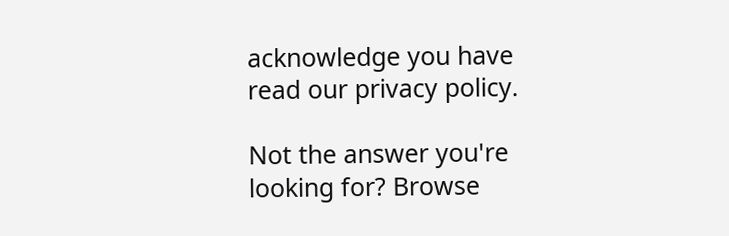acknowledge you have read our privacy policy.

Not the answer you're looking for? Browse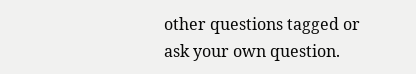other questions tagged or ask your own question.